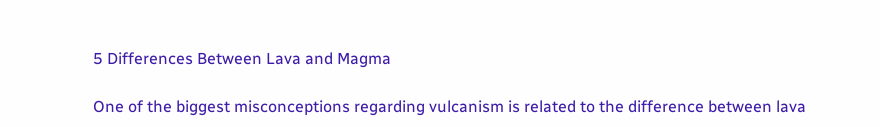5 Differences Between Lava and Magma

One of the biggest misconceptions regarding vulcanism is related to the difference between lava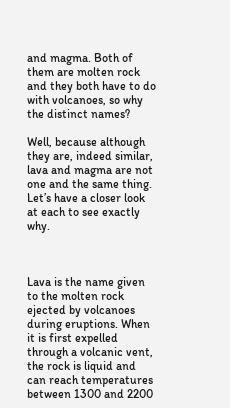and magma. Both of them are molten rock and they both have to do with volcanoes, so why the distinct names?

Well, because although they are, indeed similar, lava and magma are not one and the same thing. Let’s have a closer look at each to see exactly why.



Lava is the name given to the molten rock ejected by volcanoes during eruptions. When it is first expelled through a volcanic vent, the rock is liquid and can reach temperatures between 1300 and 2200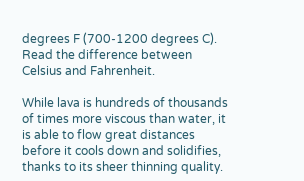degrees F (700-1200 degrees C). Read the difference between Celsius and Fahrenheit.

While lava is hundreds of thousands of times more viscous than water, it is able to flow great distances before it cools down and solidifies, thanks to its sheer thinning quality.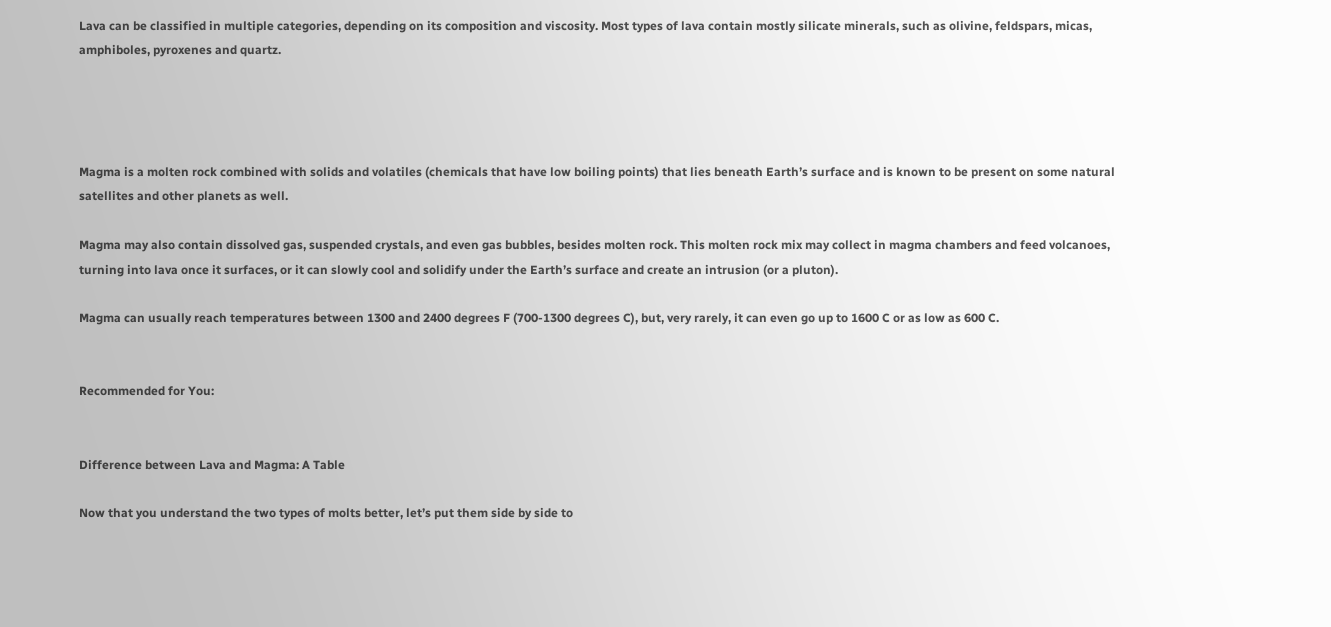Lava can be classified in multiple categories, depending on its composition and viscosity. Most types of lava contain mostly silicate minerals, such as olivine, feldspars, micas, amphiboles, pyroxenes and quartz.




Magma is a molten rock combined with solids and volatiles (chemicals that have low boiling points) that lies beneath Earth’s surface and is known to be present on some natural satellites and other planets as well.

Magma may also contain dissolved gas, suspended crystals, and even gas bubbles, besides molten rock. This molten rock mix may collect in magma chambers and feed volcanoes, turning into lava once it surfaces, or it can slowly cool and solidify under the Earth’s surface and create an intrusion (or a pluton).

Magma can usually reach temperatures between 1300 and 2400 degrees F (700-1300 degrees C), but, very rarely, it can even go up to 1600 C or as low as 600 C.


Recommended for You:


Difference between Lava and Magma: A Table

Now that you understand the two types of molts better, let’s put them side by side to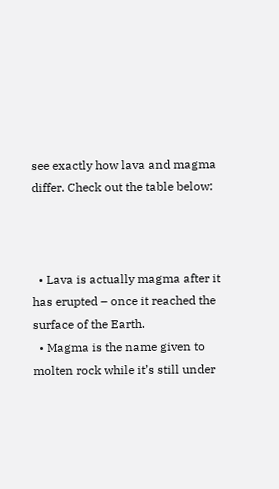see exactly how lava and magma differ. Check out the table below:



  • Lava is actually magma after it has erupted – once it reached the surface of the Earth.
  • Magma is the name given to molten rock while it’s still under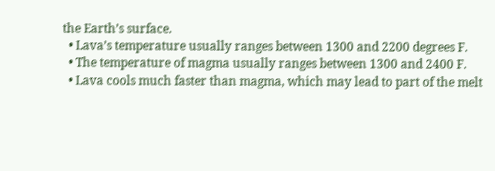the Earth’s surface.
  • Lava’s temperature usually ranges between 1300 and 2200 degrees F.
  • The temperature of magma usually ranges between 1300 and 2400 F.
  • Lava cools much faster than magma, which may lead to part of the melt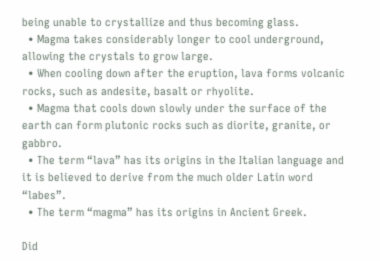being unable to crystallize and thus becoming glass.
  • Magma takes considerably longer to cool underground, allowing the crystals to grow large.
  • When cooling down after the eruption, lava forms volcanic rocks, such as andesite, basalt or rhyolite.
  • Magma that cools down slowly under the surface of the earth can form plutonic rocks such as diorite, granite, or gabbro.
  • The term “lava” has its origins in the Italian language and it is believed to derive from the much older Latin word “labes”.
  • The term “magma” has its origins in Ancient Greek.

Did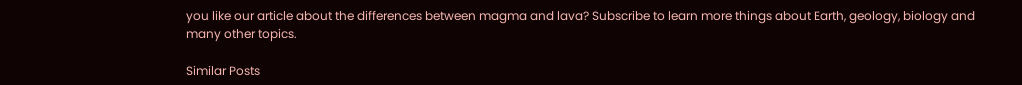you like our article about the differences between magma and lava? Subscribe to learn more things about Earth, geology, biology and many other topics.

Similar Posts